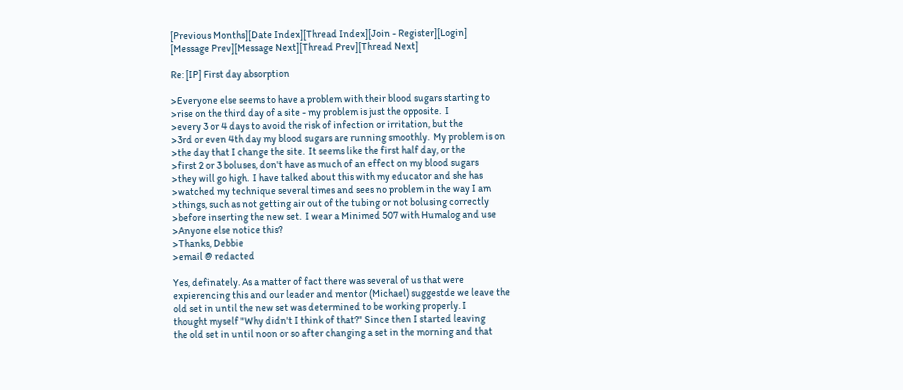[Previous Months][Date Index][Thread Index][Join - Register][Login]
[Message Prev][Message Next][Thread Prev][Thread Next]

Re: [IP] First day absorption

>Everyone else seems to have a problem with their blood sugars starting to
>rise on the third day of a site - my problem is just the opposite.  I
>every 3 or 4 days to avoid the risk of infection or irritation, but the
>3rd or even 4th day my blood sugars are running smoothly.  My problem is on
>the day that I change the site.  It seems like the first half day, or the
>first 2 or 3 boluses, don't have as much of an effect on my blood sugars
>they will go high.  I have talked about this with my educator and she has
>watched my technique several times and sees no problem in the way I am
>things, such as not getting air out of the tubing or not bolusing correctly
>before inserting the new set.  I wear a Minimed 507 with Humalog and use
>Anyone else notice this?
>Thanks, Debbie
>email @ redacted

Yes, definately. As a matter of fact there was several of us that were
expierencing this and our leader and mentor (Michael) suggestde we leave the
old set in until the new set was determined to be working properly. I
thought myself "Why didn't I think of that?" Since then I started leaving
the old set in until noon or so after changing a set in the morning and that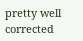pretty well corrected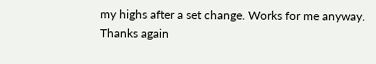my highs after a set change. Works for me anyway.
Thanks again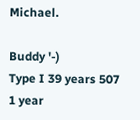Michael.

Buddy '-)
Type I 39 years 507 1 year